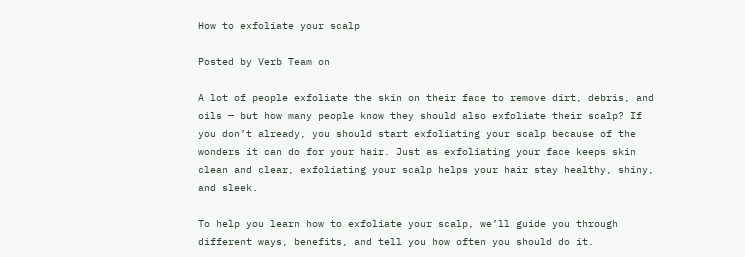How to exfoliate your scalp

Posted by Verb Team on

A lot of people exfoliate the skin on their face to remove dirt, debris, and oils — but how many people know they should also exfoliate their scalp? If you don’t already, you should start exfoliating your scalp because of the wonders it can do for your hair. Just as exfoliating your face keeps skin clean and clear, exfoliating your scalp helps your hair stay healthy, shiny, and sleek.

To help you learn how to exfoliate your scalp, we’ll guide you through different ways, benefits, and tell you how often you should do it.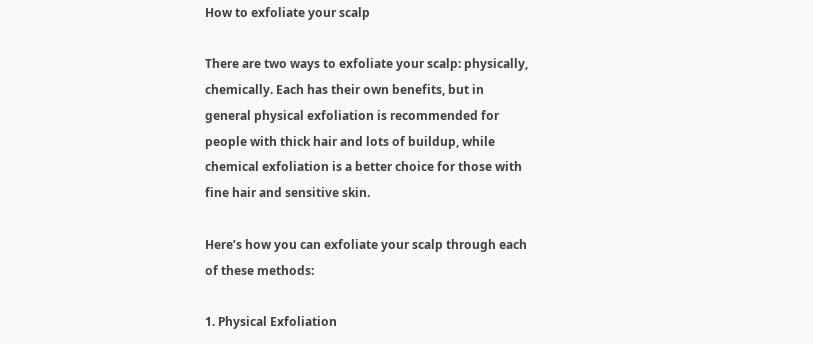How to exfoliate your scalp

There are two ways to exfoliate your scalp: physically, chemically. Each has their own benefits, but in general physical exfoliation is recommended for people with thick hair and lots of buildup, while chemical exfoliation is a better choice for those with fine hair and sensitive skin.

Here’s how you can exfoliate your scalp through each of these methods:

1. Physical Exfoliation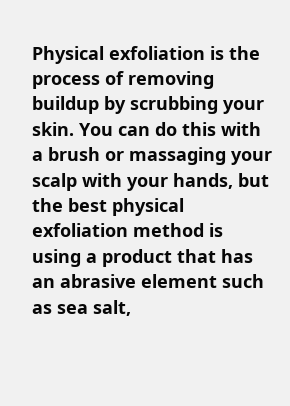Physical exfoliation is the process of removing buildup by scrubbing your skin. You can do this with a brush or massaging your scalp with your hands, but the best physical exfoliation method is using a product that has an abrasive element such as sea salt,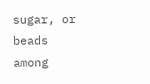sugar, or beads among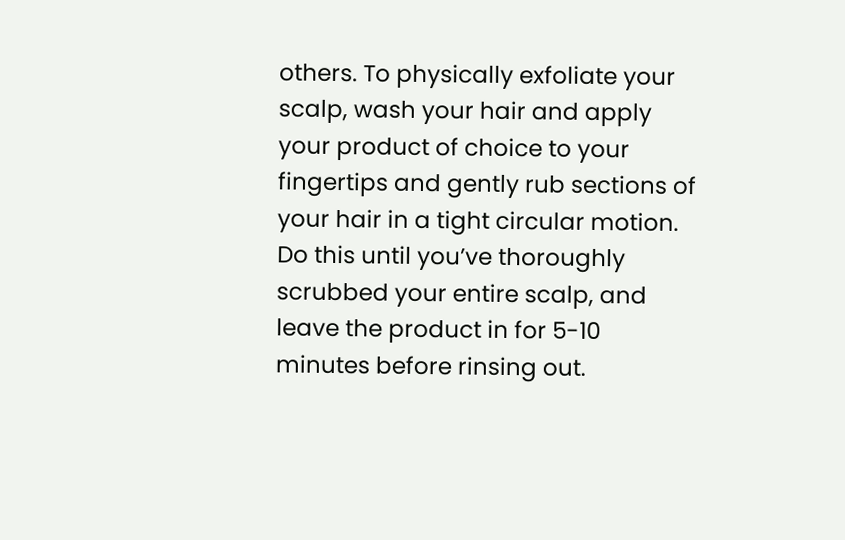others. To physically exfoliate your scalp, wash your hair and apply your product of choice to your fingertips and gently rub sections of your hair in a tight circular motion. Do this until you’ve thoroughly scrubbed your entire scalp, and leave the product in for 5-10 minutes before rinsing out.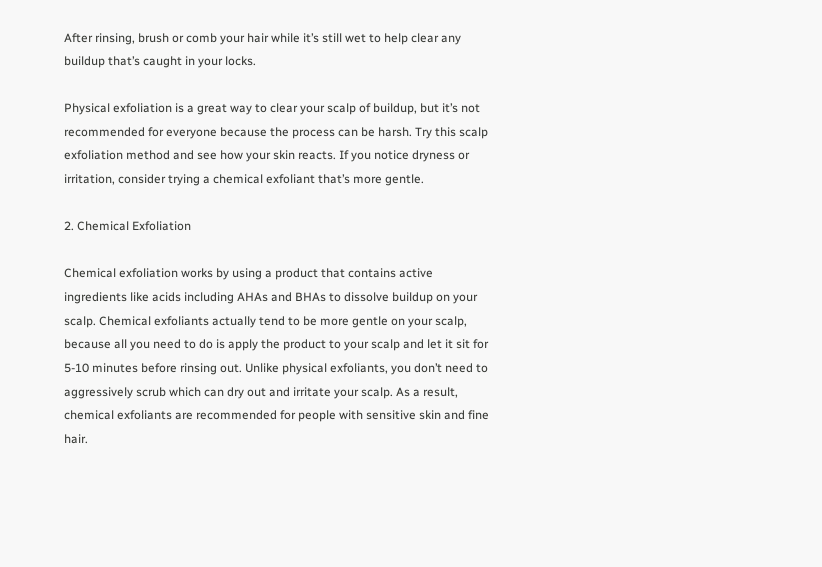After rinsing, brush or comb your hair while it’s still wet to help clear any buildup that’s caught in your locks.

Physical exfoliation is a great way to clear your scalp of buildup, but it’s not recommended for everyone because the process can be harsh. Try this scalp exfoliation method and see how your skin reacts. If you notice dryness or irritation, consider trying a chemical exfoliant that’s more gentle.

2. Chemical Exfoliation

Chemical exfoliation works by using a product that contains active ingredients like acids including AHAs and BHAs to dissolve buildup on your scalp. Chemical exfoliants actually tend to be more gentle on your scalp, because all you need to do is apply the product to your scalp and let it sit for 5-10 minutes before rinsing out. Unlike physical exfoliants, you don’t need to aggressively scrub which can dry out and irritate your scalp. As a result, chemical exfoliants are recommended for people with sensitive skin and fine hair.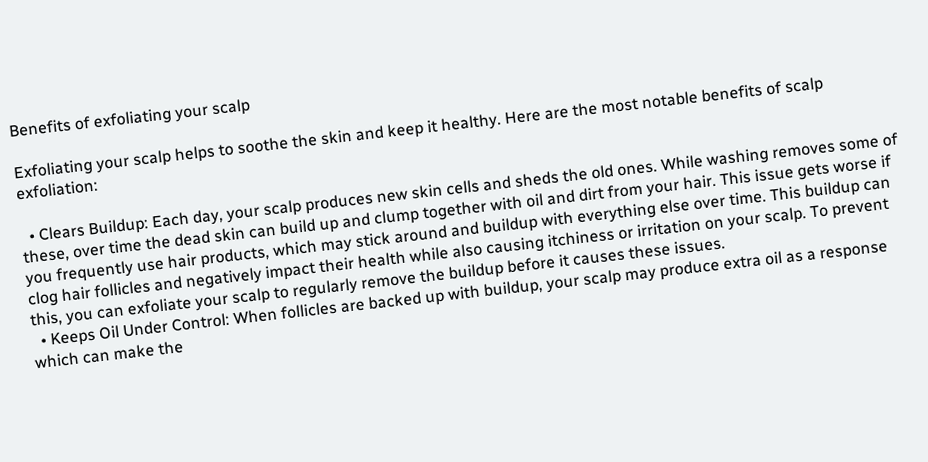Benefits of exfoliating your scalp

Exfoliating your scalp helps to soothe the skin and keep it healthy. Here are the most notable benefits of scalp exfoliation:

  • Clears Buildup: Each day, your scalp produces new skin cells and sheds the old ones. While washing removes some of these, over time the dead skin can build up and clump together with oil and dirt from your hair. This issue gets worse if you frequently use hair products, which may stick around and buildup with everything else over time. This buildup can clog hair follicles and negatively impact their health while also causing itchiness or irritation on your scalp. To prevent this, you can exfoliate your scalp to regularly remove the buildup before it causes these issues.
  • Keeps Oil Under Control: When follicles are backed up with buildup, your scalp may produce extra oil as a response which can make the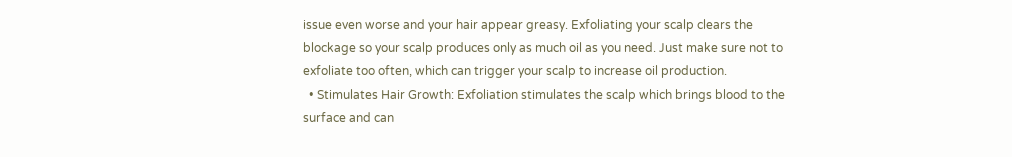issue even worse and your hair appear greasy. Exfoliating your scalp clears the blockage so your scalp produces only as much oil as you need. Just make sure not to exfoliate too often, which can trigger your scalp to increase oil production.
  • Stimulates Hair Growth: Exfoliation stimulates the scalp which brings blood to the surface and can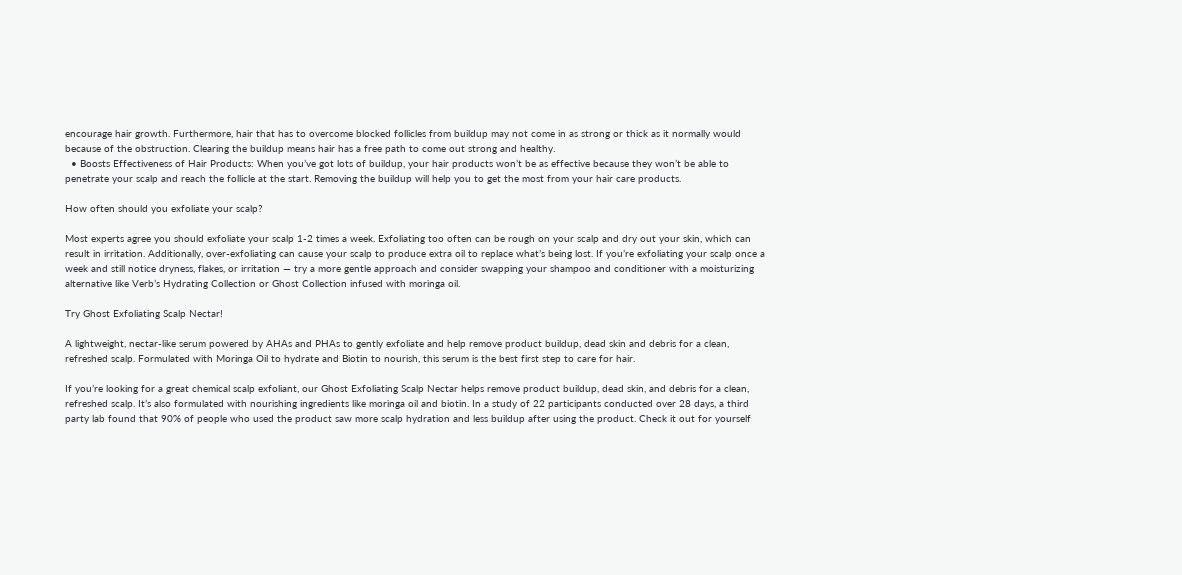encourage hair growth. Furthermore, hair that has to overcome blocked follicles from buildup may not come in as strong or thick as it normally would because of the obstruction. Clearing the buildup means hair has a free path to come out strong and healthy.
  • Boosts Effectiveness of Hair Products: When you’ve got lots of buildup, your hair products won’t be as effective because they won’t be able to penetrate your scalp and reach the follicle at the start. Removing the buildup will help you to get the most from your hair care products.

How often should you exfoliate your scalp?

Most experts agree you should exfoliate your scalp 1-2 times a week. Exfoliating too often can be rough on your scalp and dry out your skin, which can result in irritation. Additionally, over-exfoliating can cause your scalp to produce extra oil to replace what’s being lost. If you’re exfoliating your scalp once a week and still notice dryness, flakes, or irritation — try a more gentle approach and consider swapping your shampoo and conditioner with a moisturizing alternative like Verb’s Hydrating Collection or Ghost Collection infused with moringa oil.

Try Ghost Exfoliating Scalp Nectar!

A lightweight, nectar-like serum powered by AHAs and PHAs to gently exfoliate and help remove product buildup, dead skin and debris for a clean, refreshed scalp. Formulated with Moringa Oil to hydrate and Biotin to nourish, this serum is the best first step to care for hair.

If you’re looking for a great chemical scalp exfoliant, our Ghost Exfoliating Scalp Nectar helps remove product buildup, dead skin, and debris for a clean, refreshed scalp. It’s also formulated with nourishing ingredients like moringa oil and biotin. In a study of 22 participants conducted over 28 days, a third party lab found that 90% of people who used the product saw more scalp hydration and less buildup after using the product. Check it out for yourself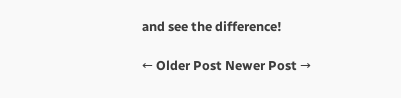and see the difference!

← Older Post Newer Post →